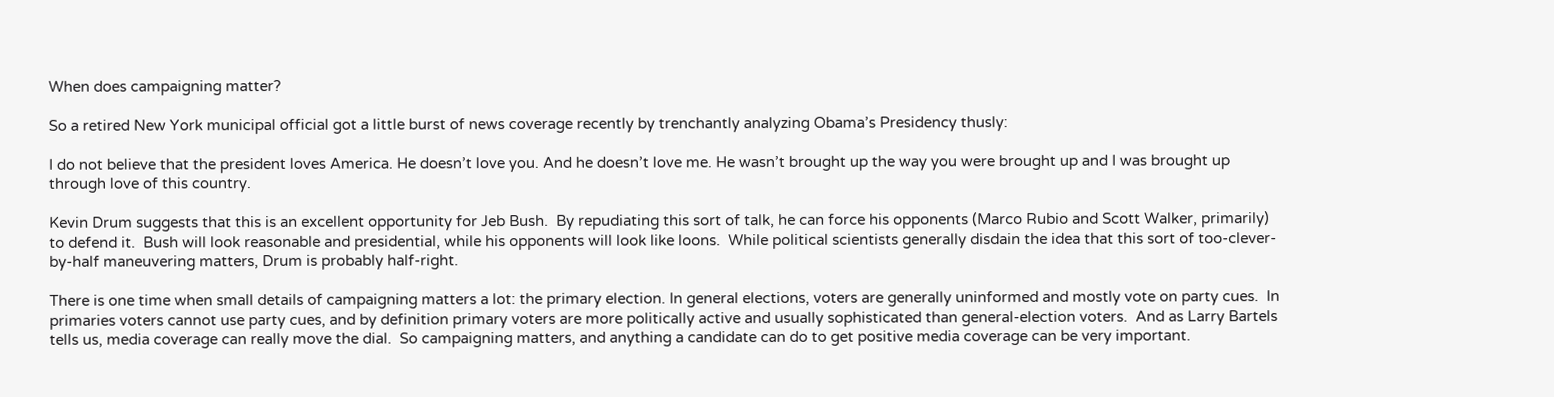When does campaigning matter?

So a retired New York municipal official got a little burst of news coverage recently by trenchantly analyzing Obama’s Presidency thusly:

I do not believe that the president loves America. He doesn’t love you. And he doesn’t love me. He wasn’t brought up the way you were brought up and I was brought up through love of this country.

Kevin Drum suggests that this is an excellent opportunity for Jeb Bush.  By repudiating this sort of talk, he can force his opponents (Marco Rubio and Scott Walker, primarily) to defend it.  Bush will look reasonable and presidential, while his opponents will look like loons.  While political scientists generally disdain the idea that this sort of too-clever-by-half maneuvering matters, Drum is probably half-right.

There is one time when small details of campaigning matters a lot: the primary election. In general elections, voters are generally uninformed and mostly vote on party cues.  In primaries voters cannot use party cues, and by definition primary voters are more politically active and usually sophisticated than general-election voters.  And as Larry Bartels tells us, media coverage can really move the dial.  So campaigning matters, and anything a candidate can do to get positive media coverage can be very important.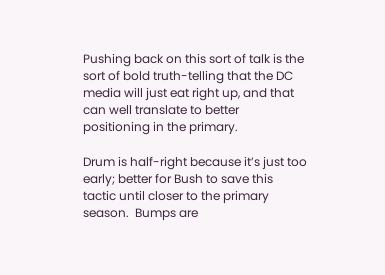Pushing back on this sort of talk is the sort of bold truth-telling that the DC media will just eat right up, and that can well translate to better positioning in the primary.

Drum is half-right because it’s just too early; better for Bush to save this tactic until closer to the primary season.  Bumps are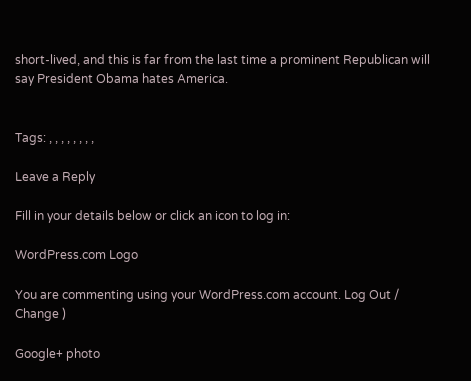short-lived, and this is far from the last time a prominent Republican will say President Obama hates America.


Tags: , , , , , , , ,

Leave a Reply

Fill in your details below or click an icon to log in:

WordPress.com Logo

You are commenting using your WordPress.com account. Log Out /  Change )

Google+ photo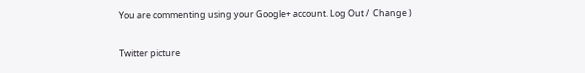You are commenting using your Google+ account. Log Out /  Change )

Twitter picture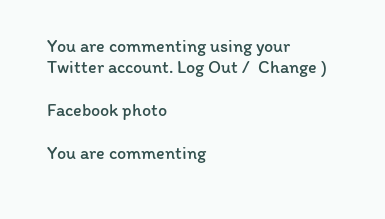You are commenting using your Twitter account. Log Out /  Change )

Facebook photo

You are commenting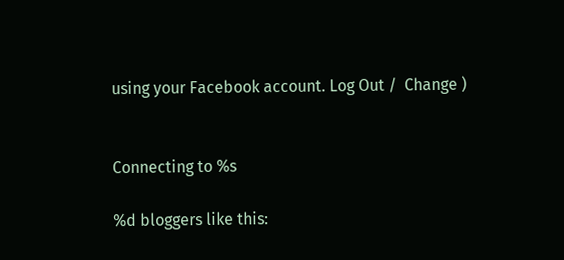using your Facebook account. Log Out /  Change )


Connecting to %s

%d bloggers like this: